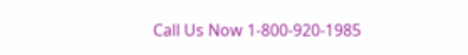Call Us Now 1-800-920-1985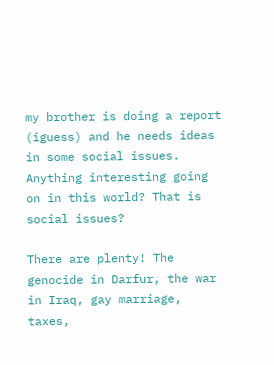my brother is doing a report (iguess) and he needs ideas in some social issues. Anything interesting going on in this world? That is social issues?

There are plenty! The genocide in Darfur, the war in Iraq, gay marriage, taxes,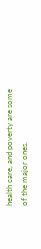health care, and poverty are some of the major ones.